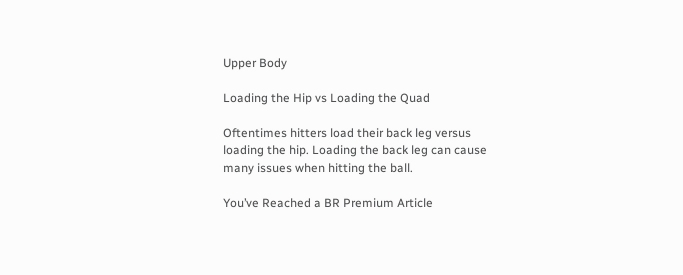Upper Body

Loading the Hip vs Loading the Quad

Oftentimes hitters load their back leg versus loading the hip. Loading the back leg can cause many issues when hitting the ball.

You’ve Reached a BR Premium Article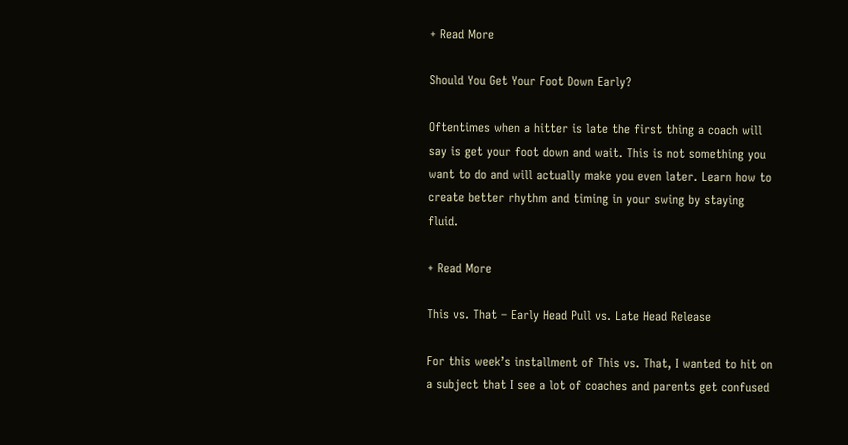+ Read More

Should You Get Your Foot Down Early?

Oftentimes when a hitter is late the first thing a coach will say is get your foot down and wait. This is not something you want to do and will actually make you even later. Learn how to create better rhythm and timing in your swing by staying fluid.

+ Read More

This vs. That – Early Head Pull vs. Late Head Release

For this week’s installment of This vs. That, I wanted to hit on a subject that I see a lot of coaches and parents get confused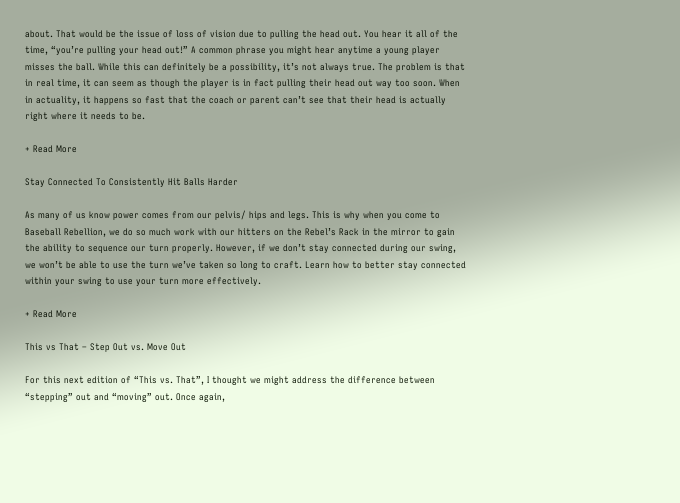about. That would be the issue of loss of vision due to pulling the head out. You hear it all of the time, “you’re pulling your head out!” A common phrase you might hear anytime a young player misses the ball. While this can definitely be a possibility, it’s not always true. The problem is that in real time, it can seem as though the player is in fact pulling their head out way too soon. When in actuality, it happens so fast that the coach or parent can’t see that their head is actually right where it needs to be.

+ Read More

Stay Connected To Consistently Hit Balls Harder

As many of us know power comes from our pelvis/ hips and legs. This is why when you come to Baseball Rebellion, we do so much work with our hitters on the Rebel’s Rack in the mirror to gain the ability to sequence our turn properly. However, if we don’t stay connected during our swing, we won’t be able to use the turn we’ve taken so long to craft. Learn how to better stay connected within your swing to use your turn more effectively.

+ Read More

This vs That – Step Out vs. Move Out

For this next edition of “This vs. That”, I thought we might address the difference between “stepping” out and “moving” out. Once again,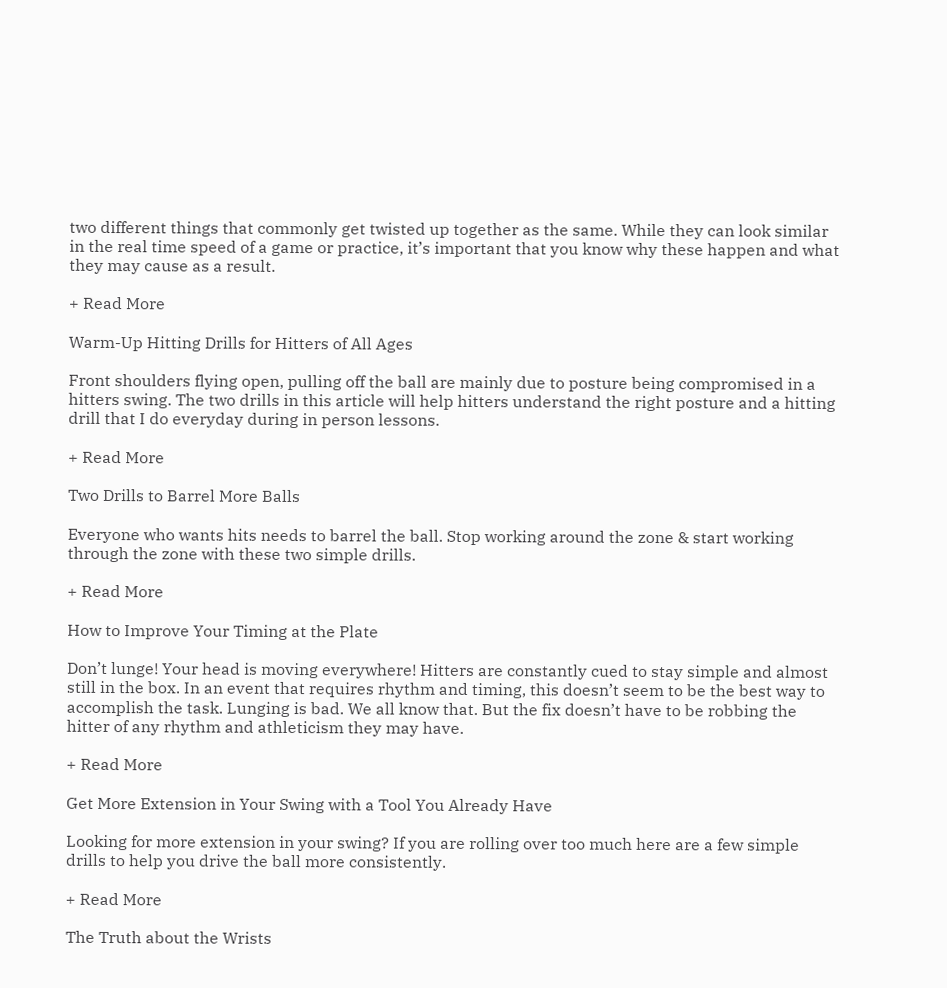two different things that commonly get twisted up together as the same. While they can look similar in the real time speed of a game or practice, it’s important that you know why these happen and what they may cause as a result.

+ Read More

Warm-Up Hitting Drills for Hitters of All Ages

Front shoulders flying open, pulling off the ball are mainly due to posture being compromised in a hitters swing. The two drills in this article will help hitters understand the right posture and a hitting drill that I do everyday during in person lessons.

+ Read More

Two Drills to Barrel More Balls

Everyone who wants hits needs to barrel the ball. Stop working around the zone & start working through the zone with these two simple drills.

+ Read More

How to Improve Your Timing at the Plate

Don’t lunge! Your head is moving everywhere! Hitters are constantly cued to stay simple and almost still in the box. In an event that requires rhythm and timing, this doesn’t seem to be the best way to accomplish the task. Lunging is bad. We all know that. But the fix doesn’t have to be robbing the hitter of any rhythm and athleticism they may have.

+ Read More

Get More Extension in Your Swing with a Tool You Already Have

Looking for more extension in your swing? If you are rolling over too much here are a few simple drills to help you drive the ball more consistently.

+ Read More

The Truth about the Wrists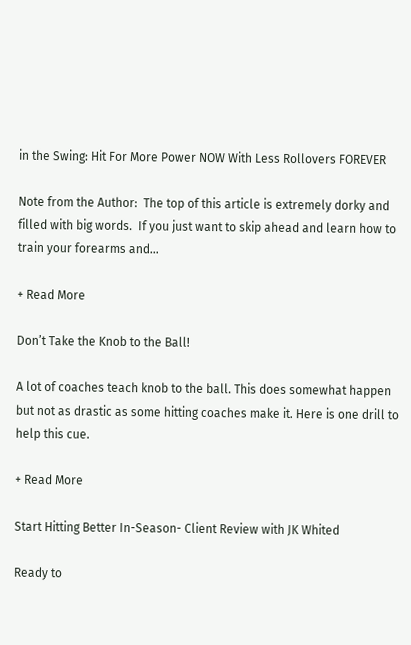in the Swing: Hit For More Power NOW With Less Rollovers FOREVER

Note from the Author:  The top of this article is extremely dorky and filled with big words.  If you just want to skip ahead and learn how to train your forearms and…

+ Read More

Don’t Take the Knob to the Ball!

A lot of coaches teach knob to the ball. This does somewhat happen but not as drastic as some hitting coaches make it. Here is one drill to help this cue.

+ Read More

Start Hitting Better In-Season- Client Review with JK Whited

Ready to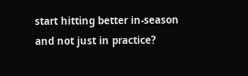start hitting better in-season and not just in practice?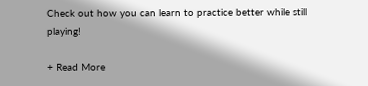Check out how you can learn to practice better while still playing!

+ Read More